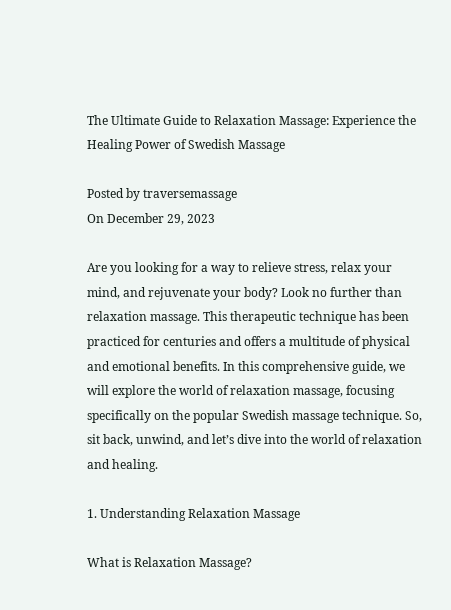The Ultimate Guide to Relaxation Massage: Experience the Healing Power of Swedish Massage

Posted by traversemassage
On December 29, 2023

Are you looking for a way to relieve stress, relax your mind, and rejuvenate your body? Look no further than relaxation massage. This therapeutic technique has been practiced for centuries and offers a multitude of physical and emotional benefits. In this comprehensive guide, we will explore the world of relaxation massage, focusing specifically on the popular Swedish massage technique. So, sit back, unwind, and let’s dive into the world of relaxation and healing.

1. Understanding Relaxation Massage

What is Relaxation Massage?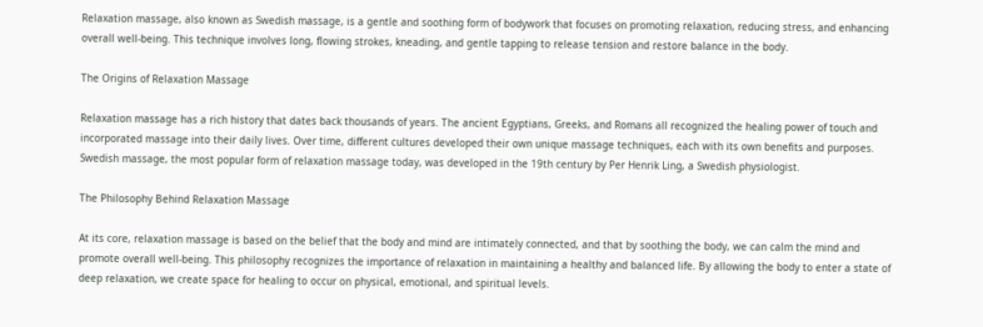Relaxation massage, also known as Swedish massage, is a gentle and soothing form of bodywork that focuses on promoting relaxation, reducing stress, and enhancing overall well-being. This technique involves long, flowing strokes, kneading, and gentle tapping to release tension and restore balance in the body.

The Origins of Relaxation Massage

Relaxation massage has a rich history that dates back thousands of years. The ancient Egyptians, Greeks, and Romans all recognized the healing power of touch and incorporated massage into their daily lives. Over time, different cultures developed their own unique massage techniques, each with its own benefits and purposes. Swedish massage, the most popular form of relaxation massage today, was developed in the 19th century by Per Henrik Ling, a Swedish physiologist.

The Philosophy Behind Relaxation Massage

At its core, relaxation massage is based on the belief that the body and mind are intimately connected, and that by soothing the body, we can calm the mind and promote overall well-being. This philosophy recognizes the importance of relaxation in maintaining a healthy and balanced life. By allowing the body to enter a state of deep relaxation, we create space for healing to occur on physical, emotional, and spiritual levels.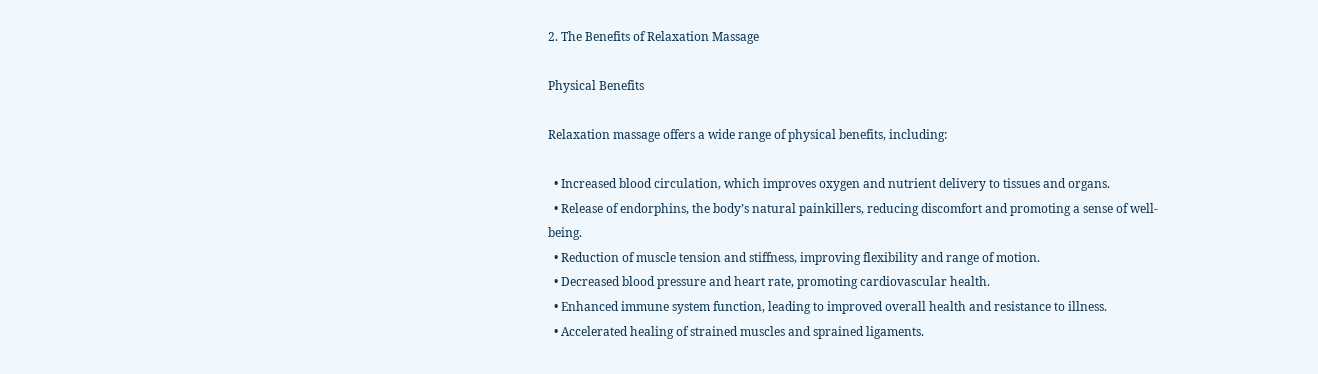2. The Benefits of Relaxation Massage

Physical Benefits

Relaxation massage offers a wide range of physical benefits, including:

  • Increased blood circulation, which improves oxygen and nutrient delivery to tissues and organs.
  • Release of endorphins, the body’s natural painkillers, reducing discomfort and promoting a sense of well-being.
  • Reduction of muscle tension and stiffness, improving flexibility and range of motion.
  • Decreased blood pressure and heart rate, promoting cardiovascular health.
  • Enhanced immune system function, leading to improved overall health and resistance to illness.
  • Accelerated healing of strained muscles and sprained ligaments.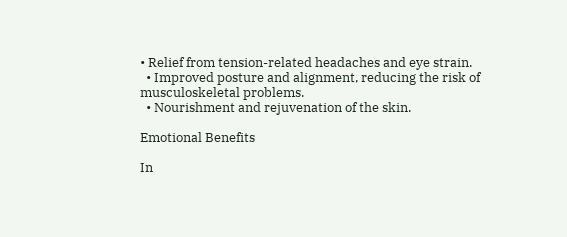• Relief from tension-related headaches and eye strain.
  • Improved posture and alignment, reducing the risk of musculoskeletal problems.
  • Nourishment and rejuvenation of the skin.

Emotional Benefits

In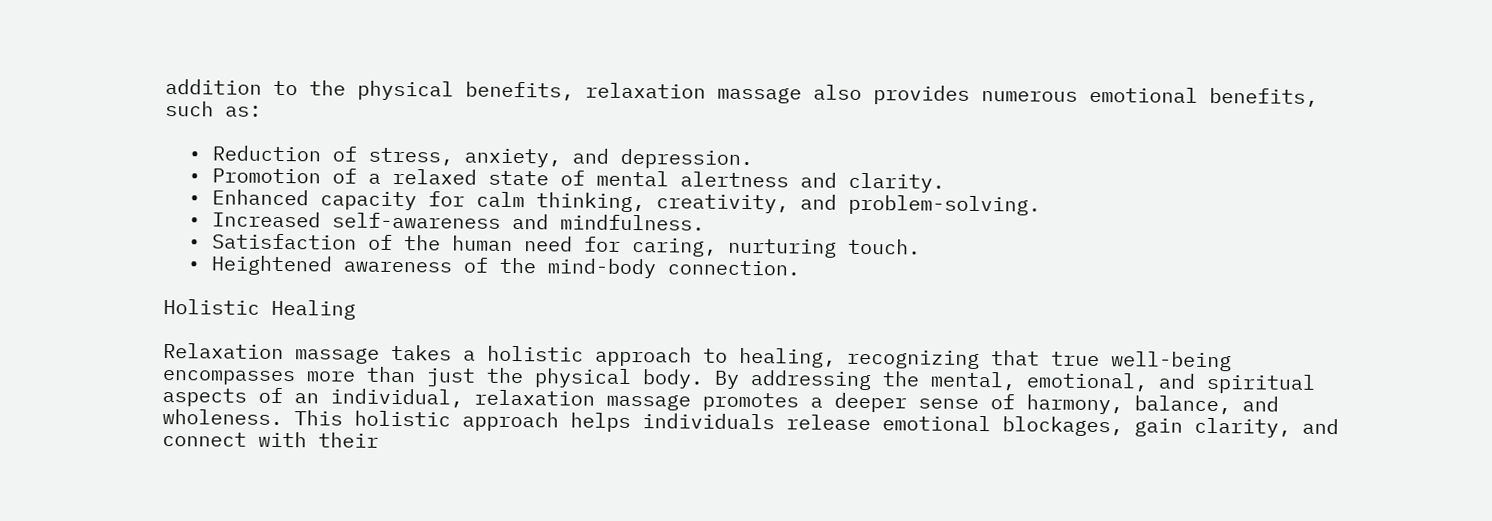addition to the physical benefits, relaxation massage also provides numerous emotional benefits, such as:

  • Reduction of stress, anxiety, and depression.
  • Promotion of a relaxed state of mental alertness and clarity.
  • Enhanced capacity for calm thinking, creativity, and problem-solving.
  • Increased self-awareness and mindfulness.
  • Satisfaction of the human need for caring, nurturing touch.
  • Heightened awareness of the mind-body connection.

Holistic Healing

Relaxation massage takes a holistic approach to healing, recognizing that true well-being encompasses more than just the physical body. By addressing the mental, emotional, and spiritual aspects of an individual, relaxation massage promotes a deeper sense of harmony, balance, and wholeness. This holistic approach helps individuals release emotional blockages, gain clarity, and connect with their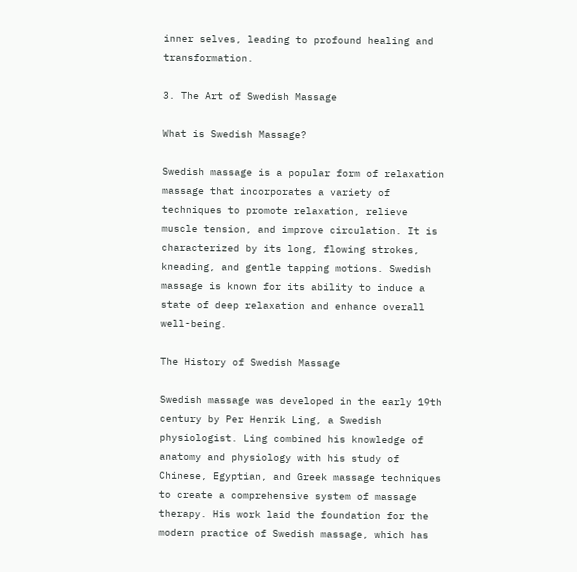inner selves, leading to profound healing and transformation.

3. The Art of Swedish Massage

What is Swedish Massage?

Swedish massage is a popular form of relaxation massage that incorporates a variety of techniques to promote relaxation, relieve muscle tension, and improve circulation. It is characterized by its long, flowing strokes, kneading, and gentle tapping motions. Swedish massage is known for its ability to induce a state of deep relaxation and enhance overall well-being.

The History of Swedish Massage

Swedish massage was developed in the early 19th century by Per Henrik Ling, a Swedish physiologist. Ling combined his knowledge of anatomy and physiology with his study of Chinese, Egyptian, and Greek massage techniques to create a comprehensive system of massage therapy. His work laid the foundation for the modern practice of Swedish massage, which has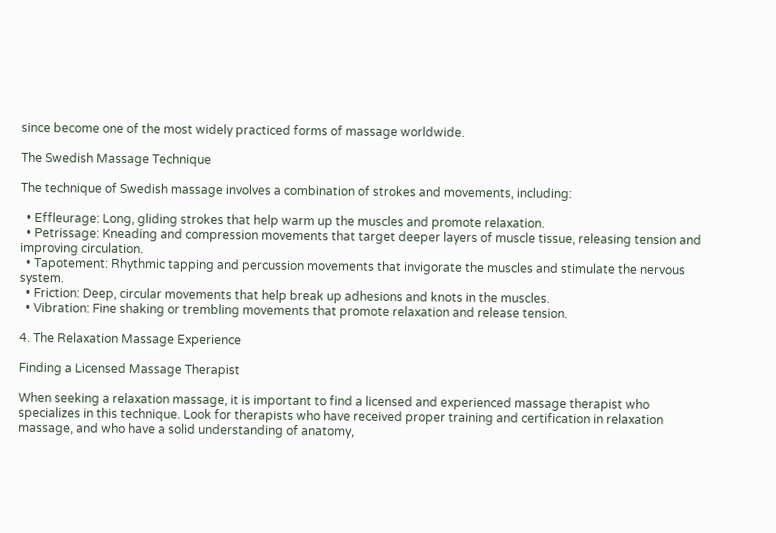since become one of the most widely practiced forms of massage worldwide.

The Swedish Massage Technique

The technique of Swedish massage involves a combination of strokes and movements, including:

  • Effleurage: Long, gliding strokes that help warm up the muscles and promote relaxation.
  • Petrissage: Kneading and compression movements that target deeper layers of muscle tissue, releasing tension and improving circulation.
  • Tapotement: Rhythmic tapping and percussion movements that invigorate the muscles and stimulate the nervous system.
  • Friction: Deep, circular movements that help break up adhesions and knots in the muscles.
  • Vibration: Fine shaking or trembling movements that promote relaxation and release tension.

4. The Relaxation Massage Experience

Finding a Licensed Massage Therapist

When seeking a relaxation massage, it is important to find a licensed and experienced massage therapist who specializes in this technique. Look for therapists who have received proper training and certification in relaxation massage, and who have a solid understanding of anatomy,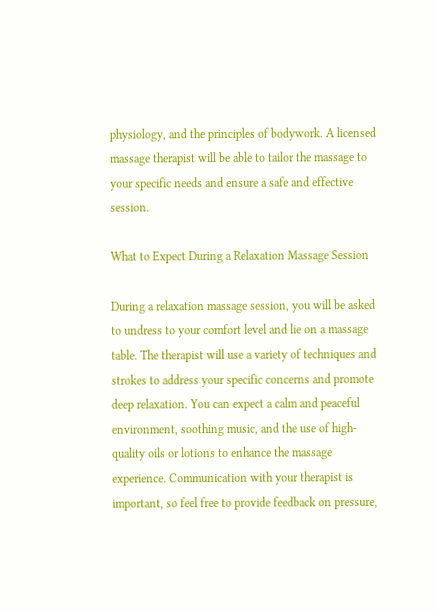physiology, and the principles of bodywork. A licensed massage therapist will be able to tailor the massage to your specific needs and ensure a safe and effective session.

What to Expect During a Relaxation Massage Session

During a relaxation massage session, you will be asked to undress to your comfort level and lie on a massage table. The therapist will use a variety of techniques and strokes to address your specific concerns and promote deep relaxation. You can expect a calm and peaceful environment, soothing music, and the use of high-quality oils or lotions to enhance the massage experience. Communication with your therapist is important, so feel free to provide feedback on pressure,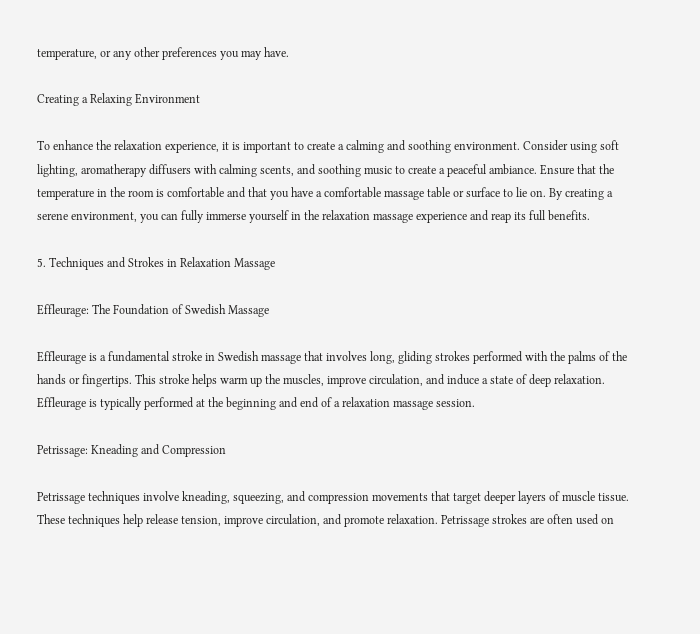temperature, or any other preferences you may have.

Creating a Relaxing Environment

To enhance the relaxation experience, it is important to create a calming and soothing environment. Consider using soft lighting, aromatherapy diffusers with calming scents, and soothing music to create a peaceful ambiance. Ensure that the temperature in the room is comfortable and that you have a comfortable massage table or surface to lie on. By creating a serene environment, you can fully immerse yourself in the relaxation massage experience and reap its full benefits.

5. Techniques and Strokes in Relaxation Massage

Effleurage: The Foundation of Swedish Massage

Effleurage is a fundamental stroke in Swedish massage that involves long, gliding strokes performed with the palms of the hands or fingertips. This stroke helps warm up the muscles, improve circulation, and induce a state of deep relaxation. Effleurage is typically performed at the beginning and end of a relaxation massage session.

Petrissage: Kneading and Compression

Petrissage techniques involve kneading, squeezing, and compression movements that target deeper layers of muscle tissue. These techniques help release tension, improve circulation, and promote relaxation. Petrissage strokes are often used on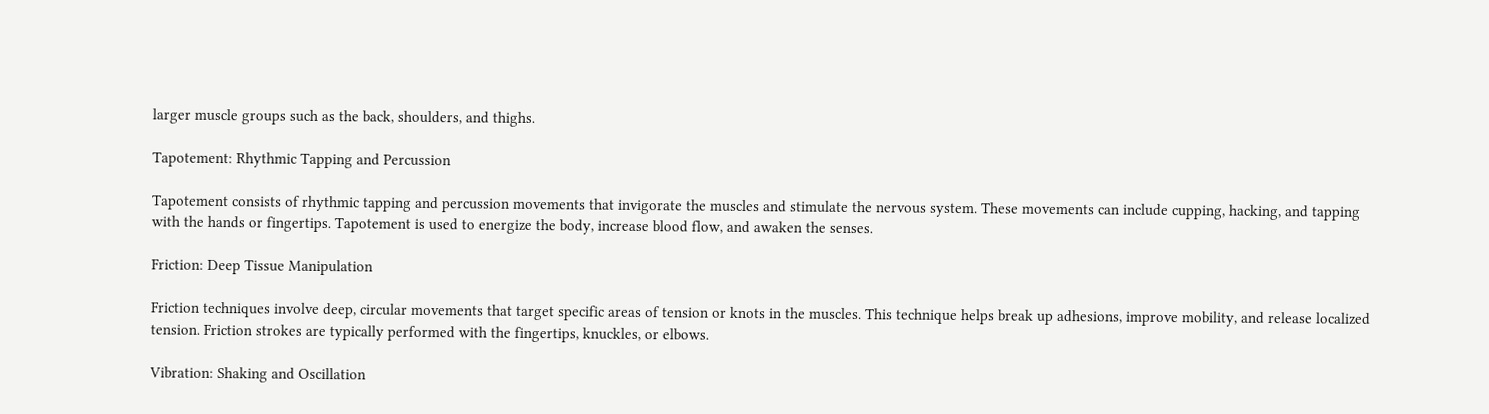larger muscle groups such as the back, shoulders, and thighs.

Tapotement: Rhythmic Tapping and Percussion

Tapotement consists of rhythmic tapping and percussion movements that invigorate the muscles and stimulate the nervous system. These movements can include cupping, hacking, and tapping with the hands or fingertips. Tapotement is used to energize the body, increase blood flow, and awaken the senses.

Friction: Deep Tissue Manipulation

Friction techniques involve deep, circular movements that target specific areas of tension or knots in the muscles. This technique helps break up adhesions, improve mobility, and release localized tension. Friction strokes are typically performed with the fingertips, knuckles, or elbows.

Vibration: Shaking and Oscillation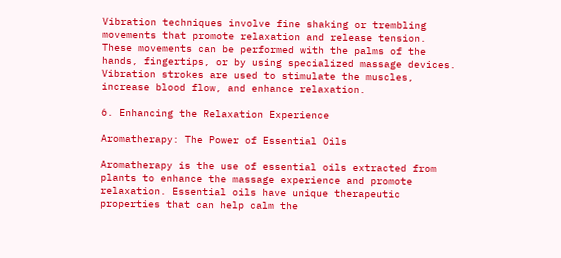Vibration techniques involve fine shaking or trembling movements that promote relaxation and release tension. These movements can be performed with the palms of the hands, fingertips, or by using specialized massage devices. Vibration strokes are used to stimulate the muscles, increase blood flow, and enhance relaxation.

6. Enhancing the Relaxation Experience

Aromatherapy: The Power of Essential Oils

Aromatherapy is the use of essential oils extracted from plants to enhance the massage experience and promote relaxation. Essential oils have unique therapeutic properties that can help calm the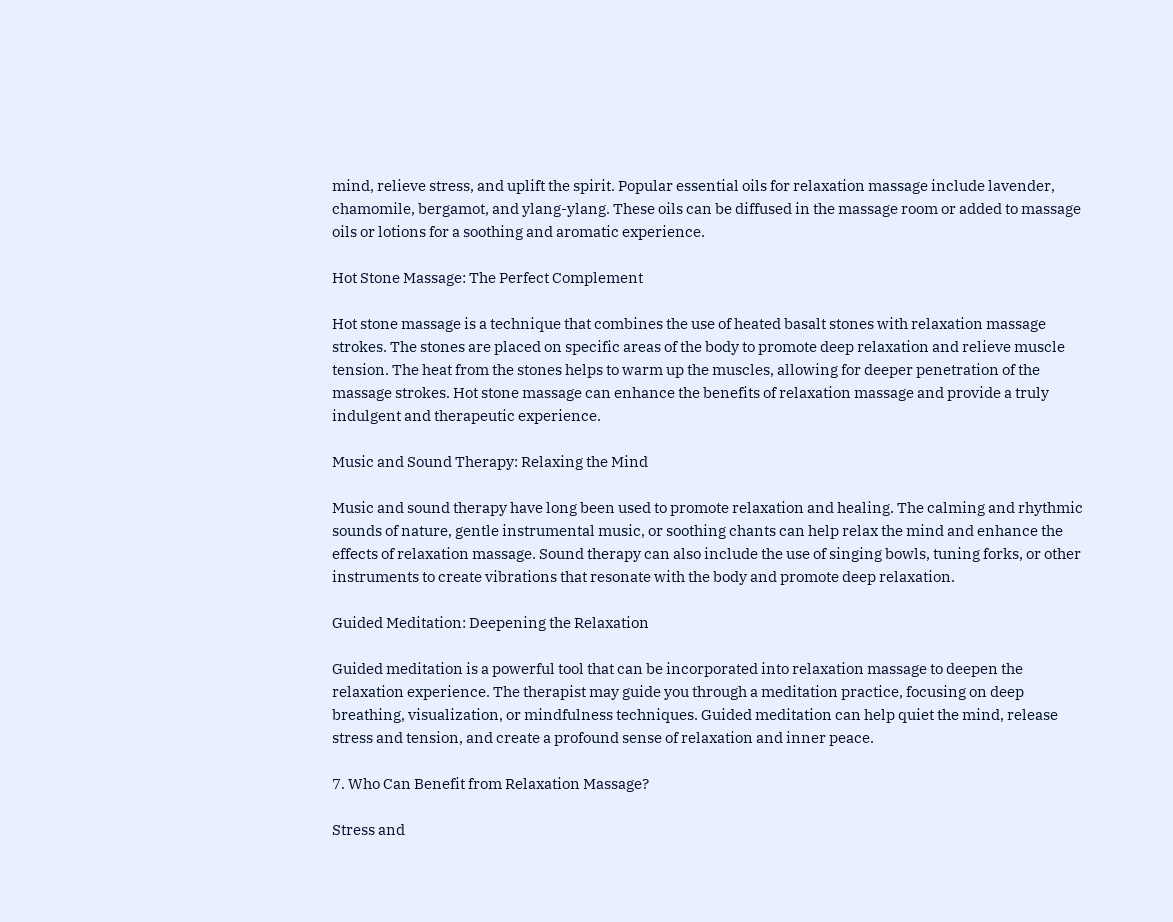mind, relieve stress, and uplift the spirit. Popular essential oils for relaxation massage include lavender, chamomile, bergamot, and ylang-ylang. These oils can be diffused in the massage room or added to massage oils or lotions for a soothing and aromatic experience.

Hot Stone Massage: The Perfect Complement

Hot stone massage is a technique that combines the use of heated basalt stones with relaxation massage strokes. The stones are placed on specific areas of the body to promote deep relaxation and relieve muscle tension. The heat from the stones helps to warm up the muscles, allowing for deeper penetration of the massage strokes. Hot stone massage can enhance the benefits of relaxation massage and provide a truly indulgent and therapeutic experience.

Music and Sound Therapy: Relaxing the Mind

Music and sound therapy have long been used to promote relaxation and healing. The calming and rhythmic sounds of nature, gentle instrumental music, or soothing chants can help relax the mind and enhance the effects of relaxation massage. Sound therapy can also include the use of singing bowls, tuning forks, or other instruments to create vibrations that resonate with the body and promote deep relaxation.

Guided Meditation: Deepening the Relaxation

Guided meditation is a powerful tool that can be incorporated into relaxation massage to deepen the relaxation experience. The therapist may guide you through a meditation practice, focusing on deep breathing, visualization, or mindfulness techniques. Guided meditation can help quiet the mind, release stress and tension, and create a profound sense of relaxation and inner peace.

7. Who Can Benefit from Relaxation Massage?

Stress and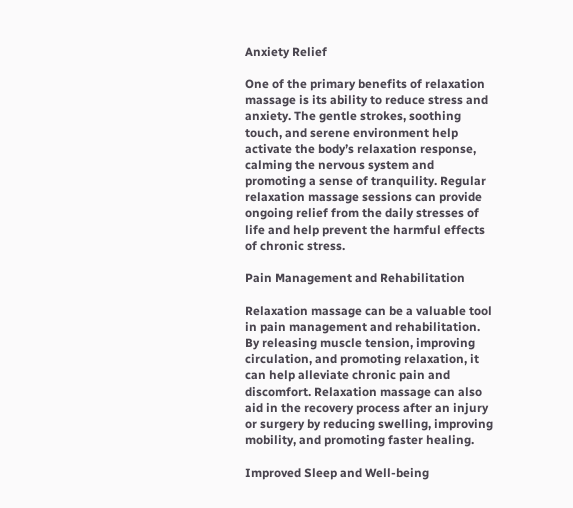Anxiety Relief

One of the primary benefits of relaxation massage is its ability to reduce stress and anxiety. The gentle strokes, soothing touch, and serene environment help activate the body’s relaxation response, calming the nervous system and promoting a sense of tranquility. Regular relaxation massage sessions can provide ongoing relief from the daily stresses of life and help prevent the harmful effects of chronic stress.

Pain Management and Rehabilitation

Relaxation massage can be a valuable tool in pain management and rehabilitation. By releasing muscle tension, improving circulation, and promoting relaxation, it can help alleviate chronic pain and discomfort. Relaxation massage can also aid in the recovery process after an injury or surgery by reducing swelling, improving mobility, and promoting faster healing.

Improved Sleep and Well-being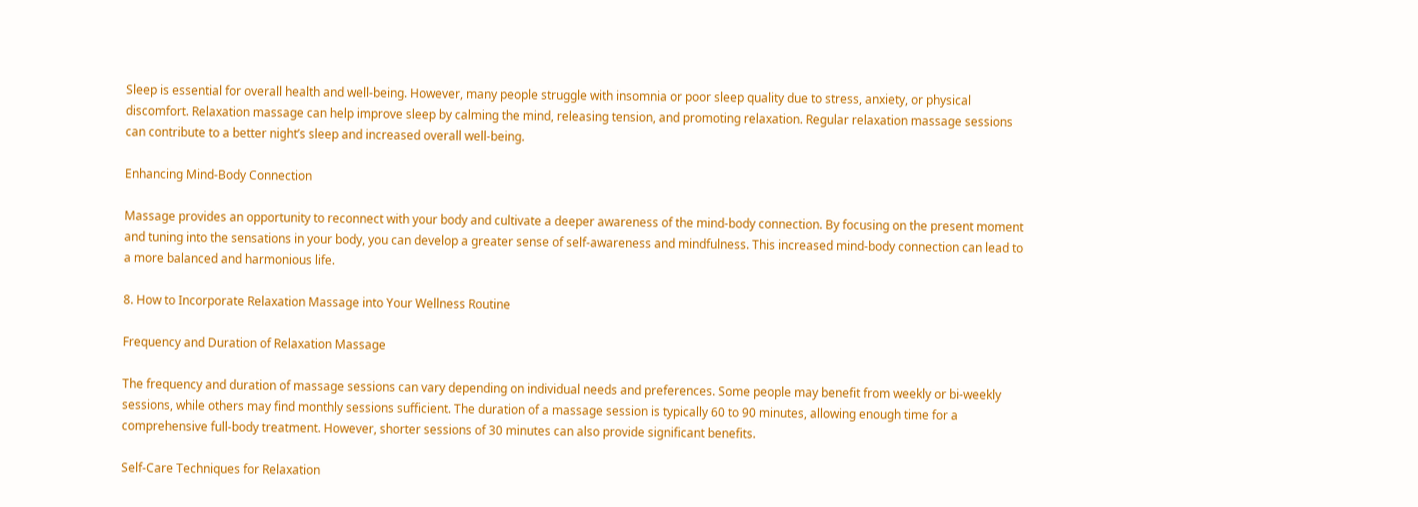Sleep is essential for overall health and well-being. However, many people struggle with insomnia or poor sleep quality due to stress, anxiety, or physical discomfort. Relaxation massage can help improve sleep by calming the mind, releasing tension, and promoting relaxation. Regular relaxation massage sessions can contribute to a better night’s sleep and increased overall well-being.

Enhancing Mind-Body Connection

Massage provides an opportunity to reconnect with your body and cultivate a deeper awareness of the mind-body connection. By focusing on the present moment and tuning into the sensations in your body, you can develop a greater sense of self-awareness and mindfulness. This increased mind-body connection can lead to a more balanced and harmonious life.

8. How to Incorporate Relaxation Massage into Your Wellness Routine

Frequency and Duration of Relaxation Massage

The frequency and duration of massage sessions can vary depending on individual needs and preferences. Some people may benefit from weekly or bi-weekly sessions, while others may find monthly sessions sufficient. The duration of a massage session is typically 60 to 90 minutes, allowing enough time for a comprehensive full-body treatment. However, shorter sessions of 30 minutes can also provide significant benefits.

Self-Care Techniques for Relaxation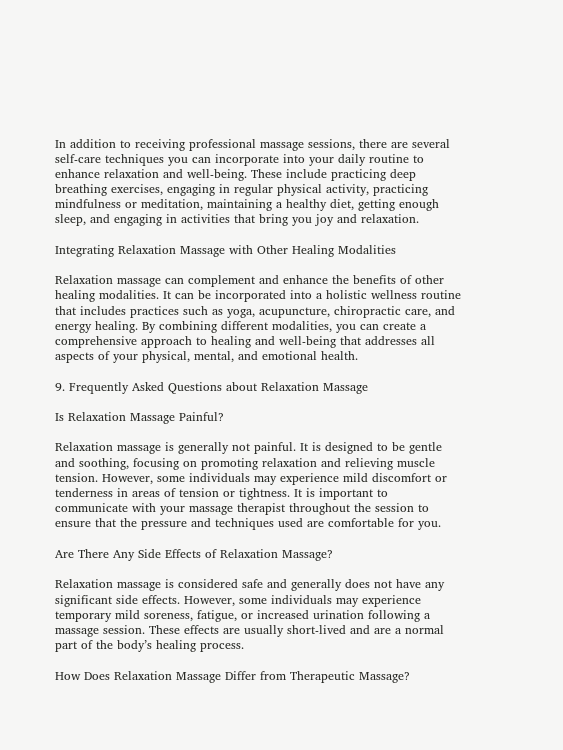In addition to receiving professional massage sessions, there are several self-care techniques you can incorporate into your daily routine to enhance relaxation and well-being. These include practicing deep breathing exercises, engaging in regular physical activity, practicing mindfulness or meditation, maintaining a healthy diet, getting enough sleep, and engaging in activities that bring you joy and relaxation.

Integrating Relaxation Massage with Other Healing Modalities

Relaxation massage can complement and enhance the benefits of other healing modalities. It can be incorporated into a holistic wellness routine that includes practices such as yoga, acupuncture, chiropractic care, and energy healing. By combining different modalities, you can create a comprehensive approach to healing and well-being that addresses all aspects of your physical, mental, and emotional health.

9. Frequently Asked Questions about Relaxation Massage

Is Relaxation Massage Painful?

Relaxation massage is generally not painful. It is designed to be gentle and soothing, focusing on promoting relaxation and relieving muscle tension. However, some individuals may experience mild discomfort or tenderness in areas of tension or tightness. It is important to communicate with your massage therapist throughout the session to ensure that the pressure and techniques used are comfortable for you.

Are There Any Side Effects of Relaxation Massage?

Relaxation massage is considered safe and generally does not have any significant side effects. However, some individuals may experience temporary mild soreness, fatigue, or increased urination following a massage session. These effects are usually short-lived and are a normal part of the body’s healing process.

How Does Relaxation Massage Differ from Therapeutic Massage?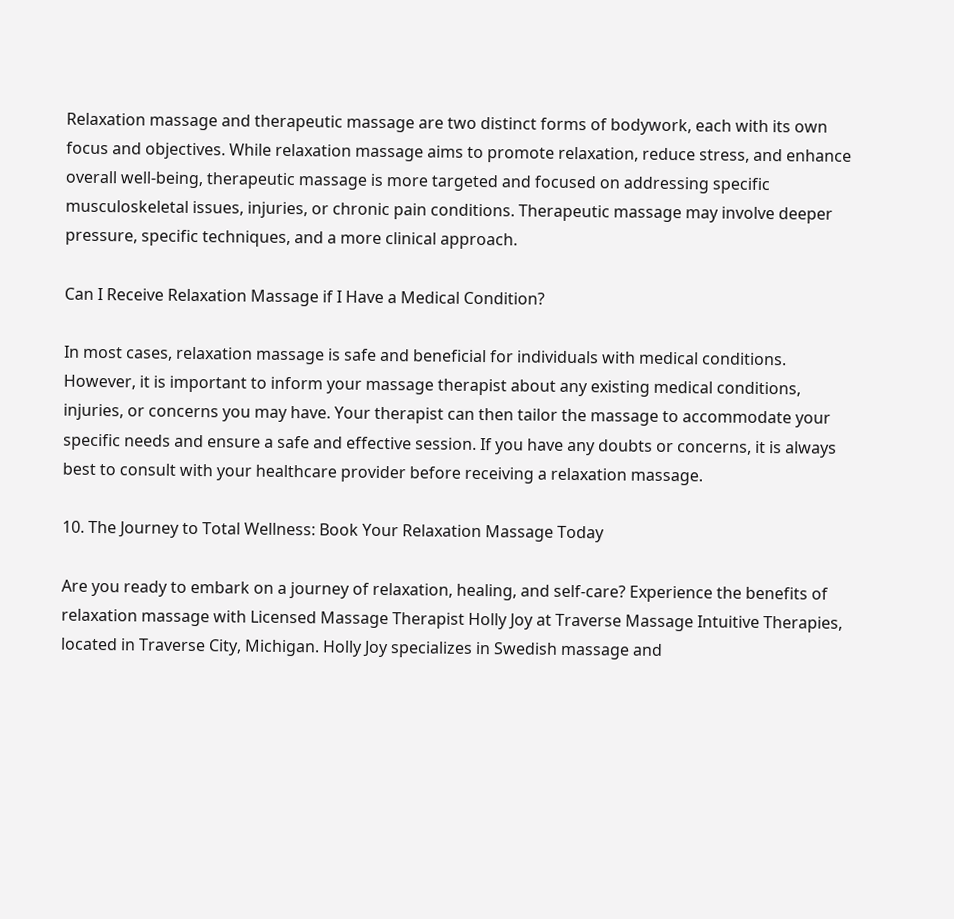Relaxation massage and therapeutic massage are two distinct forms of bodywork, each with its own focus and objectives. While relaxation massage aims to promote relaxation, reduce stress, and enhance overall well-being, therapeutic massage is more targeted and focused on addressing specific musculoskeletal issues, injuries, or chronic pain conditions. Therapeutic massage may involve deeper pressure, specific techniques, and a more clinical approach.

Can I Receive Relaxation Massage if I Have a Medical Condition?

In most cases, relaxation massage is safe and beneficial for individuals with medical conditions. However, it is important to inform your massage therapist about any existing medical conditions, injuries, or concerns you may have. Your therapist can then tailor the massage to accommodate your specific needs and ensure a safe and effective session. If you have any doubts or concerns, it is always best to consult with your healthcare provider before receiving a relaxation massage.

10. The Journey to Total Wellness: Book Your Relaxation Massage Today

Are you ready to embark on a journey of relaxation, healing, and self-care? Experience the benefits of relaxation massage with Licensed Massage Therapist Holly Joy at Traverse Massage Intuitive Therapies, located in Traverse City, Michigan. Holly Joy specializes in Swedish massage and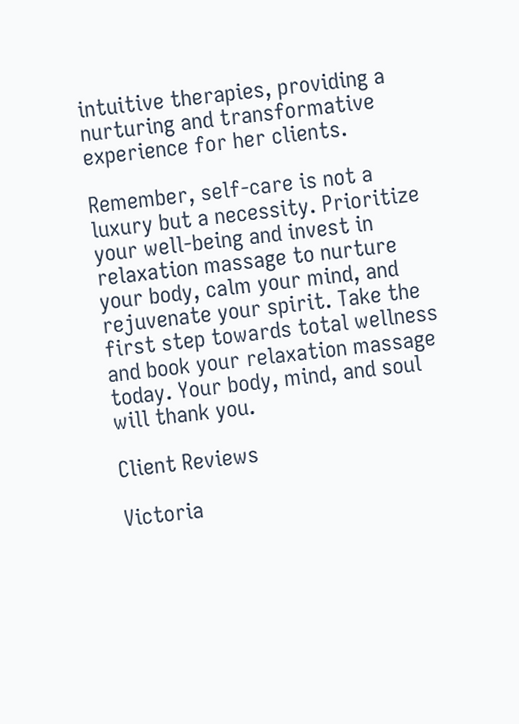intuitive therapies, providing a nurturing and transformative experience for her clients.

Remember, self-care is not a luxury but a necessity. Prioritize your well-being and invest in relaxation massage to nurture your body, calm your mind, and rejuvenate your spirit. Take the first step towards total wellness and book your relaxation massage today. Your body, mind, and soul will thank you.

Client Reviews

Victoria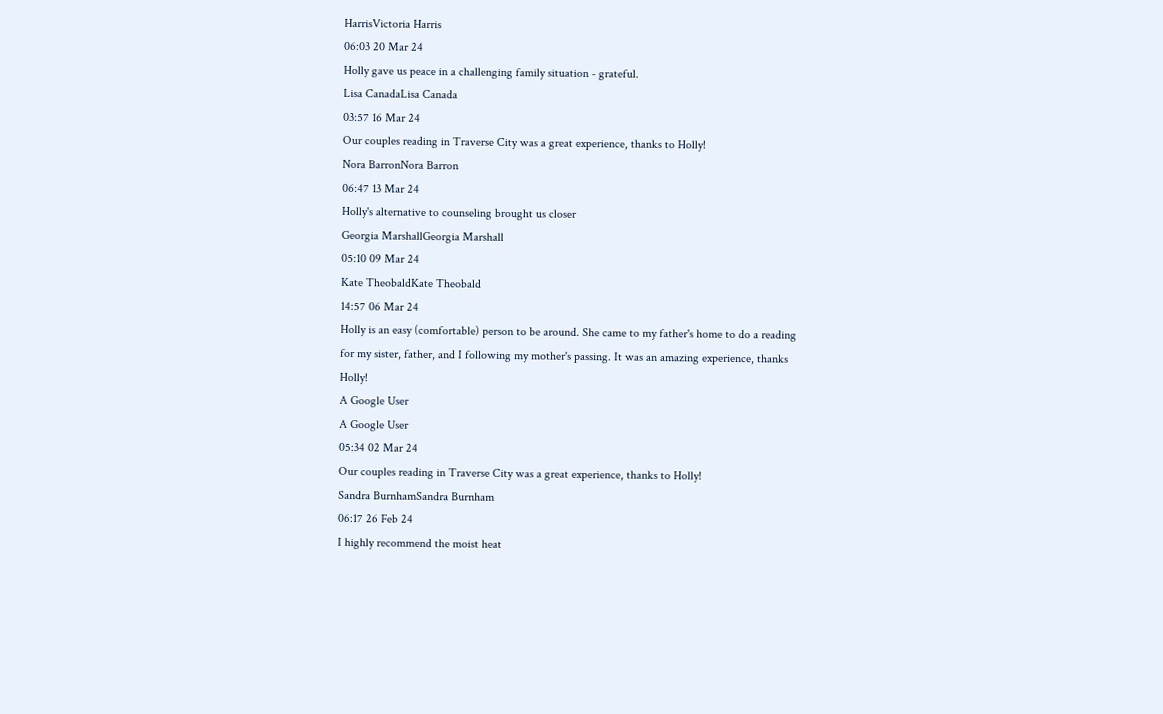HarrisVictoria Harris
06:03 20 Mar 24
Holly gave us peace in a challenging family situation - grateful.
Lisa CanadaLisa Canada
03:57 16 Mar 24
Our couples reading in Traverse City was a great experience, thanks to Holly!
Nora BarronNora Barron
06:47 13 Mar 24
Holly's alternative to counseling brought us closer
Georgia MarshallGeorgia Marshall
05:10 09 Mar 24
Kate TheobaldKate Theobald
14:57 06 Mar 24
Holly is an easy (comfortable) person to be around. She came to my father's home to do a reading for my sister, father, and I following my mother's passing. It was an amazing experience, thanks Holly!
A Google User
A Google User
05:34 02 Mar 24
Our couples reading in Traverse City was a great experience, thanks to Holly!
Sandra BurnhamSandra Burnham
06:17 26 Feb 24
I highly recommend the moist heat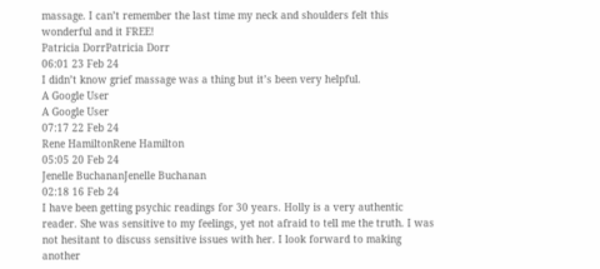massage. I can’t remember the last time my neck and shoulders felt this wonderful and it FREE!
Patricia DorrPatricia Dorr
06:01 23 Feb 24
I didn’t know grief massage was a thing but it’s been very helpful.
A Google User
A Google User
07:17 22 Feb 24
Rene HamiltonRene Hamilton
05:05 20 Feb 24
Jenelle BuchananJenelle Buchanan
02:18 16 Feb 24
I have been getting psychic readings for 30 years. Holly is a very authentic reader. She was sensitive to my feelings, yet not afraid to tell me the truth. I was not hesitant to discuss sensitive issues with her. I look forward to making another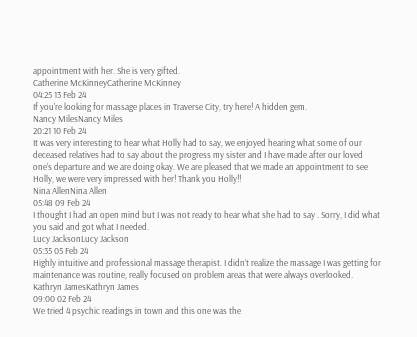appointment with her. She is very gifted.
Catherine McKinneyCatherine McKinney
04:25 13 Feb 24
If you're looking for massage places in Traverse City, try here! A hidden gem.
Nancy MilesNancy Miles
20:21 10 Feb 24
It was very interesting to hear what Holly had to say, we enjoyed hearing what some of our deceased relatives had to say about the progress my sister and I have made after our loved one’s departure and we are doing okay. We are pleased that we made an appointment to see Holly, we were very impressed with her! Thank you Holly!!
Nina AllenNina Allen
05:48 09 Feb 24
I thought I had an open mind but I was not ready to hear what she had to say . Sorry, I did what you said and got what I needed.
Lucy JacksonLucy Jackson
05:35 05 Feb 24
Highly intuitive and professional massage therapist. I didn’t realize the massage I was getting for maintenance was routine, really focused on problem areas that were always overlooked.
Kathryn JamesKathryn James
09:00 02 Feb 24
We tried 4 psychic readings in town and this one was the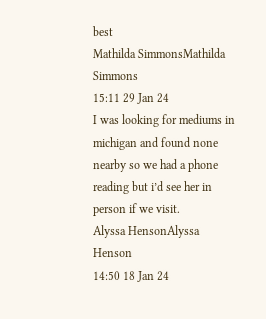best
Mathilda SimmonsMathilda Simmons
15:11 29 Jan 24
I was looking for mediums in michigan and found none nearby so we had a phone reading but i’d see her in person if we visit.
Alyssa HensonAlyssa Henson
14:50 18 Jan 24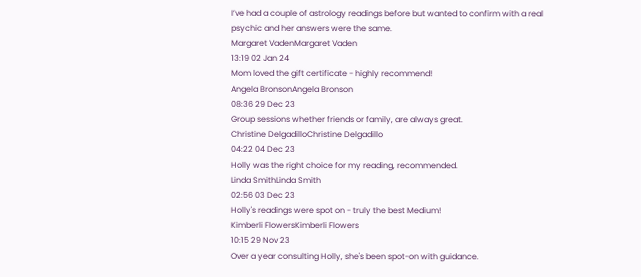I’ve had a couple of astrology readings before but wanted to confirm with a real psychic and her answers were the same.
Margaret VadenMargaret Vaden
13:19 02 Jan 24
Mom loved the gift certificate - highly recommend!
Angela BronsonAngela Bronson
08:36 29 Dec 23
Group sessions whether friends or family, are always great.
Christine DelgadilloChristine Delgadillo
04:22 04 Dec 23
Holly was the right choice for my reading, recommended.
Linda SmithLinda Smith
02:56 03 Dec 23
Holly's readings were spot on - truly the best Medium!
Kimberli FlowersKimberli Flowers
10:15 29 Nov 23
Over a year consulting Holly, she's been spot-on with guidance.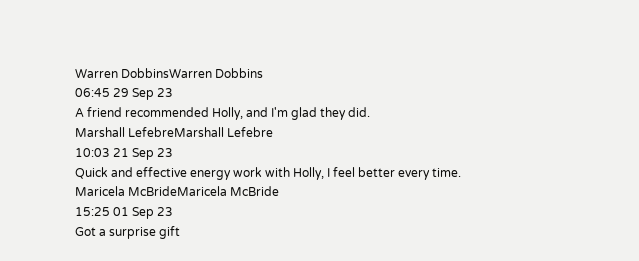Warren DobbinsWarren Dobbins
06:45 29 Sep 23
A friend recommended Holly, and I'm glad they did.
Marshall LefebreMarshall Lefebre
10:03 21 Sep 23
Quick and effective energy work with Holly, I feel better every time.
Maricela McBrideMaricela McBride
15:25 01 Sep 23
Got a surprise gift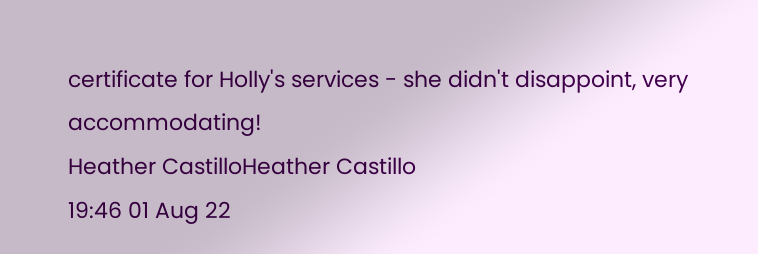certificate for Holly's services - she didn't disappoint, very accommodating!
Heather CastilloHeather Castillo
19:46 01 Aug 22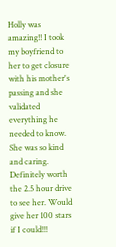Holly was amazing!! I took my boyfriend to her to get closure with his mother's passing and she validated everything he needed to know. She was so kind and caring. Definitely worth the 2.5 hour drive to see her. Would give her 100 stars if I could!!!